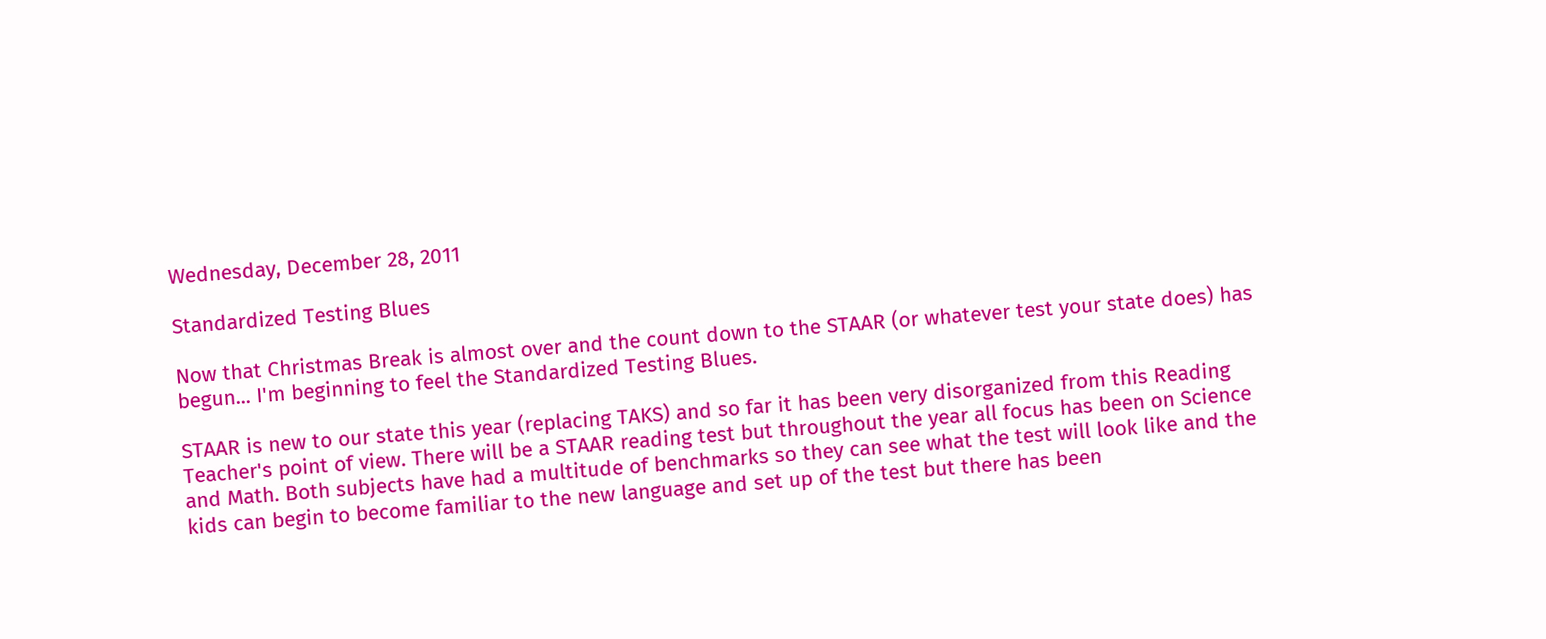Wednesday, December 28, 2011

Standardized Testing Blues

Now that Christmas Break is almost over and the count down to the STAAR (or whatever test your state does) has begun... I'm beginning to feel the Standardized Testing Blues.

STAAR is new to our state this year (replacing TAKS) and so far it has been very disorganized from this Reading Teacher's point of view. There will be a STAAR reading test but throughout the year all focus has been on Science and Math. Both subjects have had a multitude of benchmarks so they can see what the test will look like and the kids can begin to become familiar to the new language and set up of the test but there has been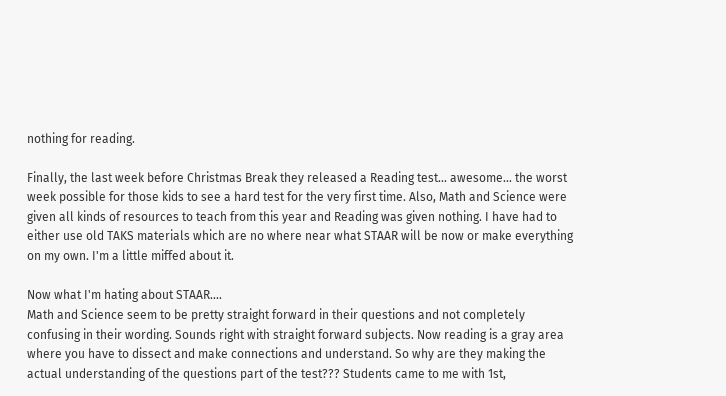nothing for reading.

Finally, the last week before Christmas Break they released a Reading test... awesome... the worst week possible for those kids to see a hard test for the very first time. Also, Math and Science were given all kinds of resources to teach from this year and Reading was given nothing. I have had to either use old TAKS materials which are no where near what STAAR will be now or make everything on my own. I'm a little miffed about it.

Now what I'm hating about STAAR....
Math and Science seem to be pretty straight forward in their questions and not completely confusing in their wording. Sounds right with straight forward subjects. Now reading is a gray area where you have to dissect and make connections and understand. So why are they making the actual understanding of the questions part of the test??? Students came to me with 1st,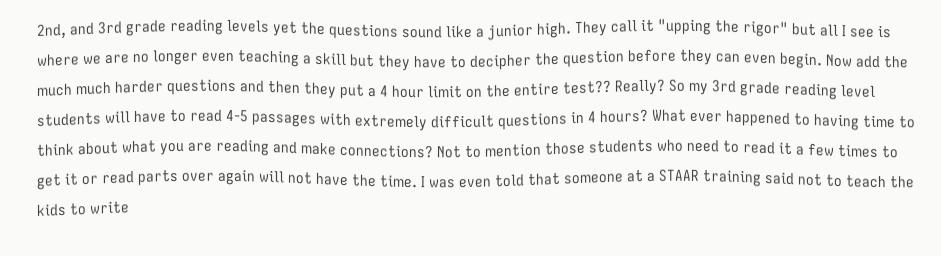2nd, and 3rd grade reading levels yet the questions sound like a junior high. They call it "upping the rigor" but all I see is where we are no longer even teaching a skill but they have to decipher the question before they can even begin. Now add the much much harder questions and then they put a 4 hour limit on the entire test?? Really? So my 3rd grade reading level students will have to read 4-5 passages with extremely difficult questions in 4 hours? What ever happened to having time to think about what you are reading and make connections? Not to mention those students who need to read it a few times to get it or read parts over again will not have the time. I was even told that someone at a STAAR training said not to teach the kids to write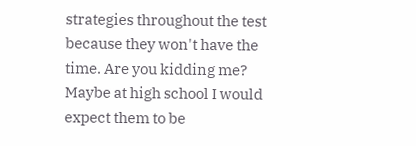strategies throughout the test because they won't have the time. Are you kidding me? Maybe at high school I would expect them to be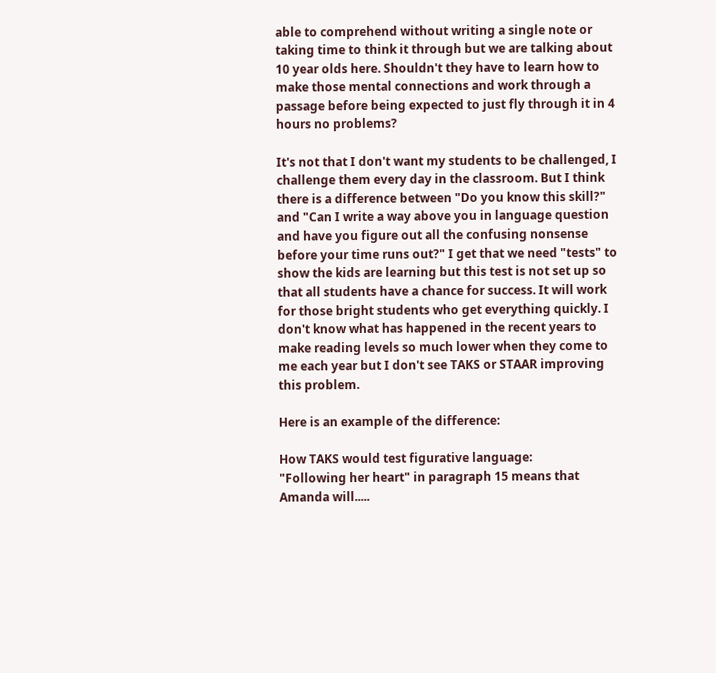able to comprehend without writing a single note or taking time to think it through but we are talking about 10 year olds here. Shouldn't they have to learn how to make those mental connections and work through a passage before being expected to just fly through it in 4 hours no problems?

It's not that I don't want my students to be challenged, I challenge them every day in the classroom. But I think there is a difference between "Do you know this skill?" and "Can I write a way above you in language question and have you figure out all the confusing nonsense before your time runs out?" I get that we need "tests" to show the kids are learning but this test is not set up so that all students have a chance for success. It will work for those bright students who get everything quickly. I don't know what has happened in the recent years to make reading levels so much lower when they come to me each year but I don't see TAKS or STAAR improving this problem.

Here is an example of the difference:

How TAKS would test figurative language:
"Following her heart" in paragraph 15 means that Amanda will.....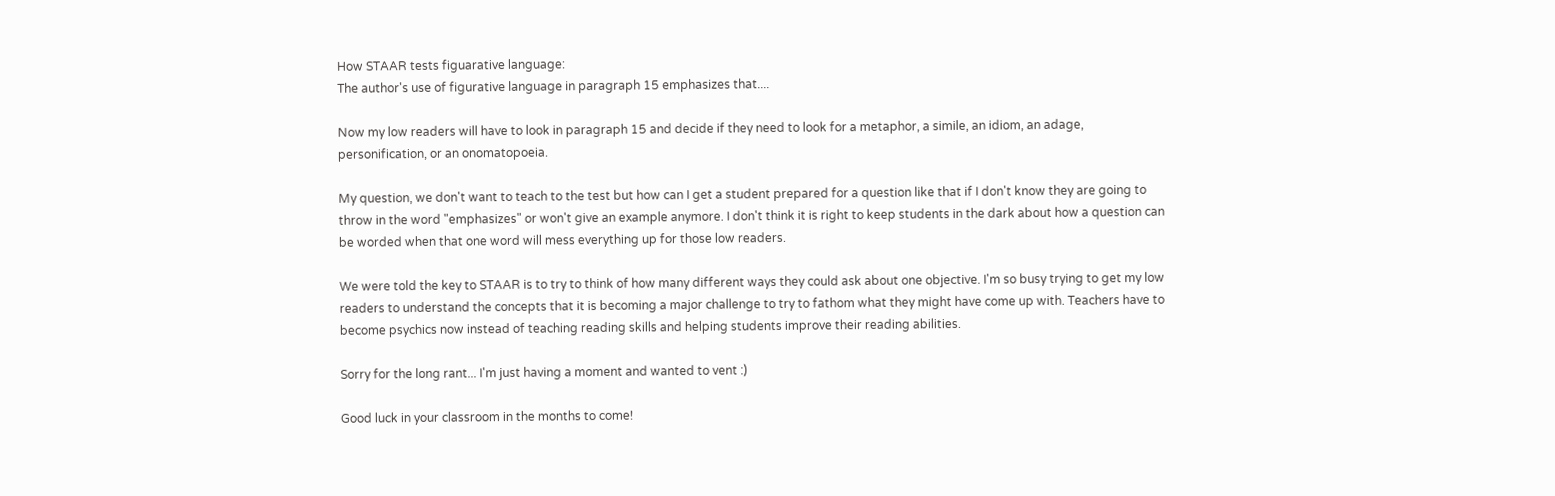How STAAR tests figuarative language:
The author's use of figurative language in paragraph 15 emphasizes that....

Now my low readers will have to look in paragraph 15 and decide if they need to look for a metaphor, a simile, an idiom, an adage, personification, or an onomatopoeia.

My question, we don't want to teach to the test but how can I get a student prepared for a question like that if I don't know they are going to throw in the word "emphasizes" or won't give an example anymore. I don't think it is right to keep students in the dark about how a question can be worded when that one word will mess everything up for those low readers.

We were told the key to STAAR is to try to think of how many different ways they could ask about one objective. I'm so busy trying to get my low readers to understand the concepts that it is becoming a major challenge to try to fathom what they might have come up with. Teachers have to become psychics now instead of teaching reading skills and helping students improve their reading abilities.

Sorry for the long rant... I'm just having a moment and wanted to vent :)

Good luck in your classroom in the months to come!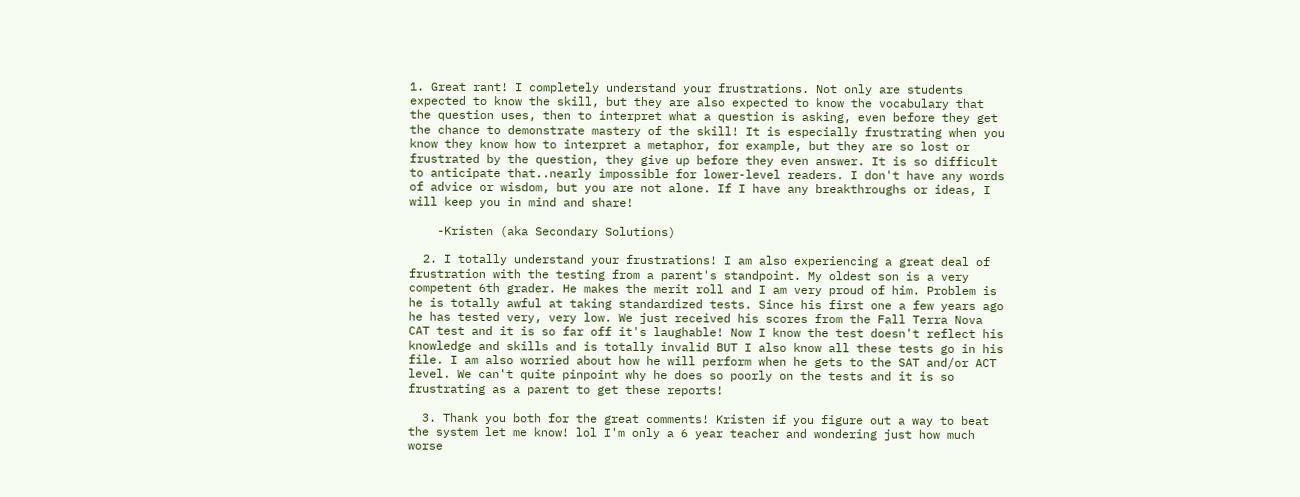1. Great rant! I completely understand your frustrations. Not only are students expected to know the skill, but they are also expected to know the vocabulary that the question uses, then to interpret what a question is asking, even before they get the chance to demonstrate mastery of the skill! It is especially frustrating when you know they know how to interpret a metaphor, for example, but they are so lost or frustrated by the question, they give up before they even answer. It is so difficult to anticipate that..nearly impossible for lower-level readers. I don't have any words of advice or wisdom, but you are not alone. If I have any breakthroughs or ideas, I will keep you in mind and share!

    -Kristen (aka Secondary Solutions)

  2. I totally understand your frustrations! I am also experiencing a great deal of frustration with the testing from a parent's standpoint. My oldest son is a very competent 6th grader. He makes the merit roll and I am very proud of him. Problem is he is totally awful at taking standardized tests. Since his first one a few years ago he has tested very, very low. We just received his scores from the Fall Terra Nova CAT test and it is so far off it's laughable! Now I know the test doesn't reflect his knowledge and skills and is totally invalid BUT I also know all these tests go in his file. I am also worried about how he will perform when he gets to the SAT and/or ACT level. We can't quite pinpoint why he does so poorly on the tests and it is so frustrating as a parent to get these reports!

  3. Thank you both for the great comments! Kristen if you figure out a way to beat the system let me know! lol I'm only a 6 year teacher and wondering just how much worse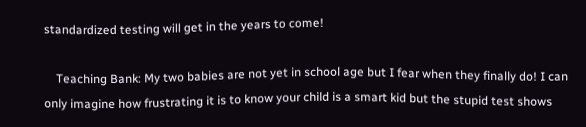standardized testing will get in the years to come!

    Teaching Bank: My two babies are not yet in school age but I fear when they finally do! I can only imagine how frustrating it is to know your child is a smart kid but the stupid test shows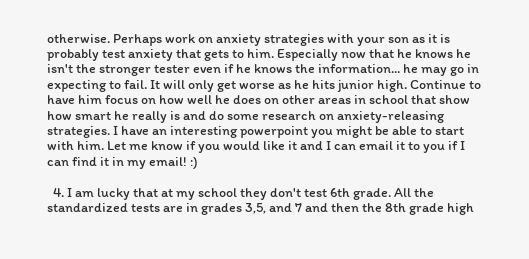otherwise. Perhaps work on anxiety strategies with your son as it is probably test anxiety that gets to him. Especially now that he knows he isn't the stronger tester even if he knows the information... he may go in expecting to fail. It will only get worse as he hits junior high. Continue to have him focus on how well he does on other areas in school that show how smart he really is and do some research on anxiety-releasing strategies. I have an interesting powerpoint you might be able to start with him. Let me know if you would like it and I can email it to you if I can find it in my email! :)

  4. I am lucky that at my school they don't test 6th grade. All the standardized tests are in grades 3,5, and 7 and then the 8th grade high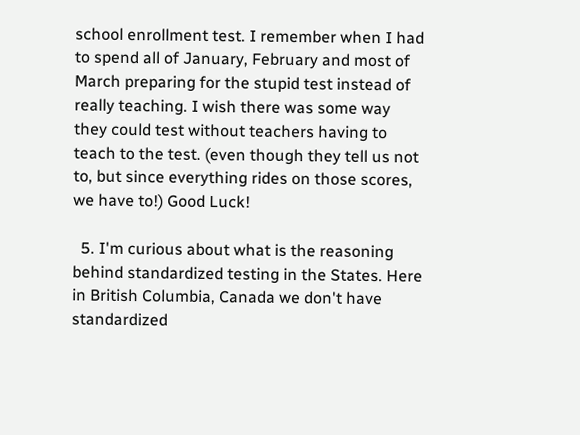school enrollment test. I remember when I had to spend all of January, February and most of March preparing for the stupid test instead of really teaching. I wish there was some way they could test without teachers having to teach to the test. (even though they tell us not to, but since everything rides on those scores, we have to!) Good Luck!

  5. I'm curious about what is the reasoning behind standardized testing in the States. Here in British Columbia, Canada we don't have standardized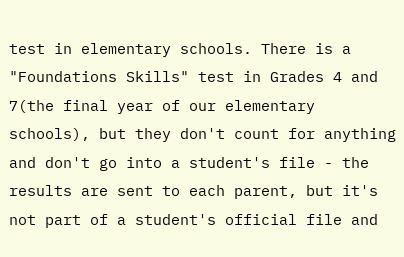test in elementary schools. There is a "Foundations Skills" test in Grades 4 and 7(the final year of our elementary schools), but they don't count for anything and don't go into a student's file - the results are sent to each parent, but it's not part of a student's official file and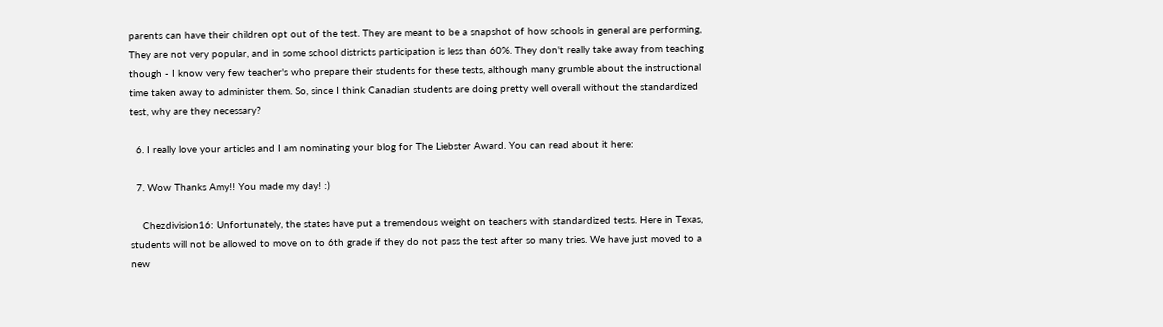parents can have their children opt out of the test. They are meant to be a snapshot of how schools in general are performing, They are not very popular, and in some school districts participation is less than 60%. They don't really take away from teaching though - I know very few teacher's who prepare their students for these tests, although many grumble about the instructional time taken away to administer them. So, since I think Canadian students are doing pretty well overall without the standardized test, why are they necessary?

  6. I really love your articles and I am nominating your blog for The Liebster Award. You can read about it here:

  7. Wow Thanks Amy!! You made my day! :)

    Chezdivision16: Unfortunately, the states have put a tremendous weight on teachers with standardized tests. Here in Texas, students will not be allowed to move on to 6th grade if they do not pass the test after so many tries. We have just moved to a new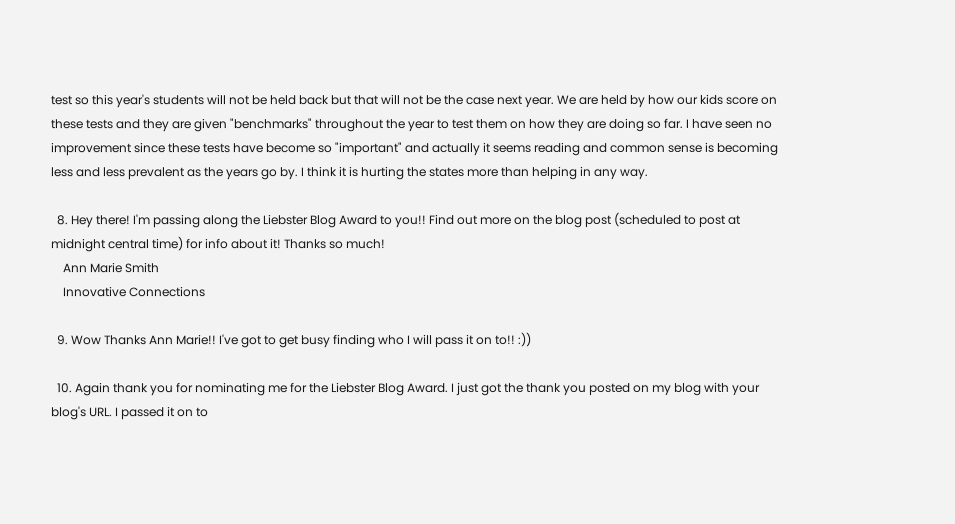test so this year's students will not be held back but that will not be the case next year. We are held by how our kids score on these tests and they are given "benchmarks" throughout the year to test them on how they are doing so far. I have seen no improvement since these tests have become so "important" and actually it seems reading and common sense is becoming less and less prevalent as the years go by. I think it is hurting the states more than helping in any way.

  8. Hey there! I'm passing along the Liebster Blog Award to you!! Find out more on the blog post (scheduled to post at midnight central time) for info about it! Thanks so much!
    Ann Marie Smith
    Innovative Connections

  9. Wow Thanks Ann Marie!! I've got to get busy finding who I will pass it on to!! :))

  10. Again thank you for nominating me for the Liebster Blog Award. I just got the thank you posted on my blog with your blog's URL. I passed it on to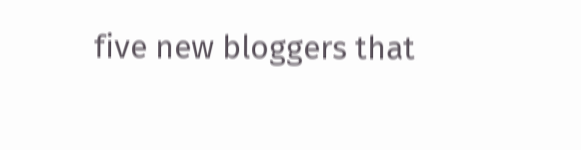five new bloggers that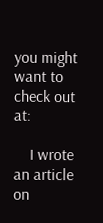you might want to check out at:

    I wrote an article on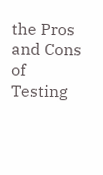the Pros and Cons of Testing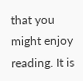that you might enjoy reading. It is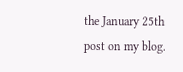the January 25th post on my blog.